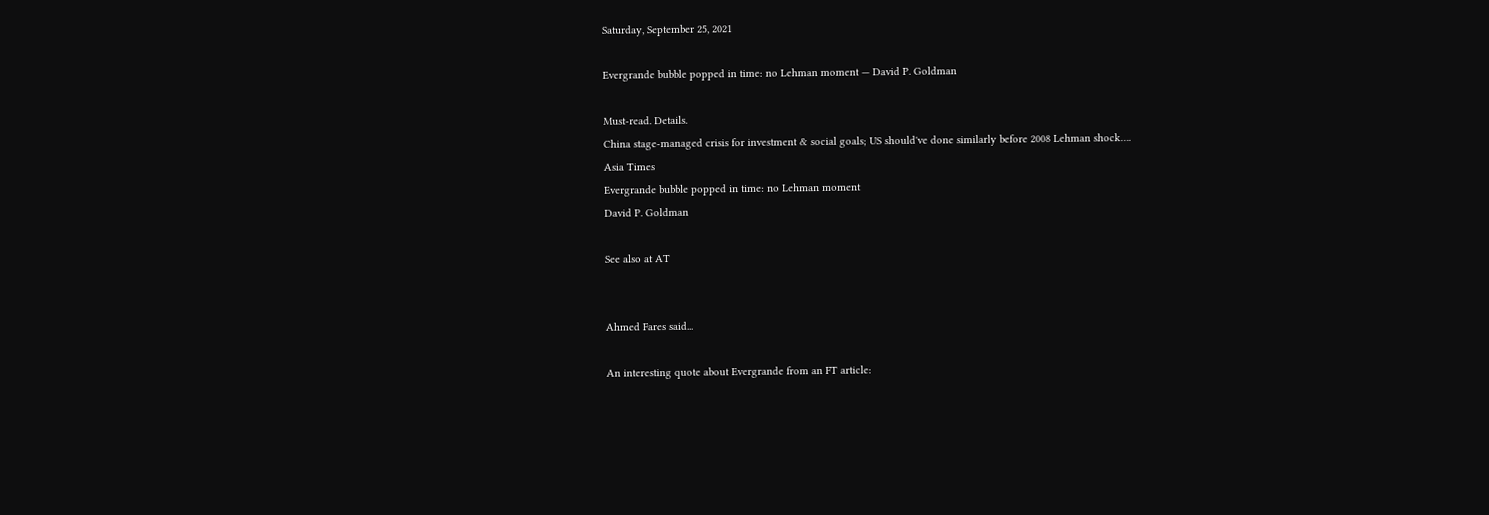Saturday, September 25, 2021

Evergrande bubble popped in time: no Lehman moment — David P. Goldman

Must-read. Details.
China stage-managed crisis for investment & social goals; US should've done similarly before 2008 Lehman shock….
Asia Times
Evergrande bubble popped in time: no Lehman moment
David P. Goldman

See also at AT


Ahmed Fares said...

An interesting quote about Evergrande from an FT article: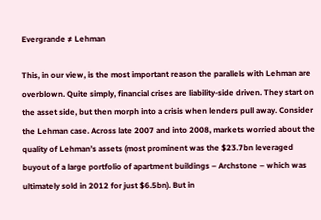Evergrande ≠ Lehman

This, in our view, is the most important reason the parallels with Lehman are overblown. Quite simply, financial crises are liability-side driven. They start on the asset side, but then morph into a crisis when lenders pull away. Consider the Lehman case. Across late 2007 and into 2008, markets worried about the quality of Lehman’s assets (most prominent was the $23.7bn leveraged buyout of a large portfolio of apartment buildings – Archstone – which was ultimately sold in 2012 for just $6.5bn). But in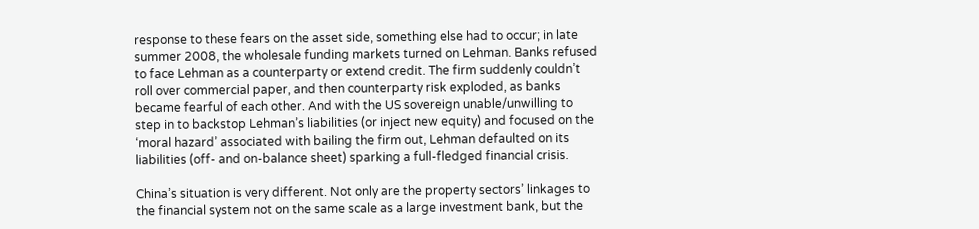response to these fears on the asset side, something else had to occur; in late summer 2008, the wholesale funding markets turned on Lehman. Banks refused to face Lehman as a counterparty or extend credit. The firm suddenly couldn’t roll over commercial paper, and then counterparty risk exploded, as banks became fearful of each other. And with the US sovereign unable/unwilling to step in to backstop Lehman’s liabilities (or inject new equity) and focused on the ‘moral hazard’ associated with bailing the firm out, Lehman defaulted on its liabilities (off- and on-balance sheet) sparking a full-fledged financial crisis.

China’s situation is very different. Not only are the property sectors’ linkages to the financial system not on the same scale as a large investment bank, but the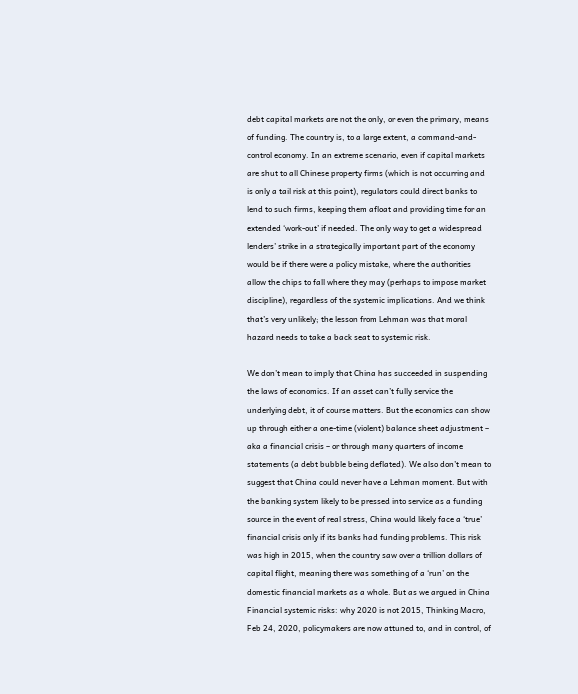debt capital markets are not the only, or even the primary, means of funding. The country is, to a large extent, a command-and-control economy. In an extreme scenario, even if capital markets are shut to all Chinese property firms (which is not occurring and is only a tail risk at this point), regulators could direct banks to lend to such firms, keeping them afloat and providing time for an extended ‘work-out’ if needed. The only way to get a widespread lenders’ strike in a strategically important part of the economy would be if there were a policy mistake, where the authorities allow the chips to fall where they may (perhaps to impose market discipline), regardless of the systemic implications. And we think that’s very unlikely; the lesson from Lehman was that moral hazard needs to take a back seat to systemic risk.

We don’t mean to imply that China has succeeded in suspending the laws of economics. If an asset can’t fully service the underlying debt, it of course matters. But the economics can show up through either a one-time (violent) balance sheet adjustment – aka a financial crisis – or through many quarters of income statements (a debt bubble being deflated). We also don’t mean to suggest that China could never have a Lehman moment. But with the banking system likely to be pressed into service as a funding source in the event of real stress, China would likely face a ‘true’ financial crisis only if its banks had funding problems. This risk was high in 2015, when the country saw over a trillion dollars of capital flight, meaning there was something of a ‘run’ on the domestic financial markets as a whole. But as we argued in China Financial systemic risks: why 2020 is not 2015, Thinking Macro, Feb 24, 2020, policymakers are now attuned to, and in control, of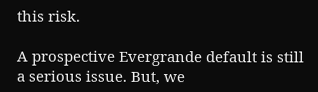this risk.

A prospective Evergrande default is still a serious issue. But, we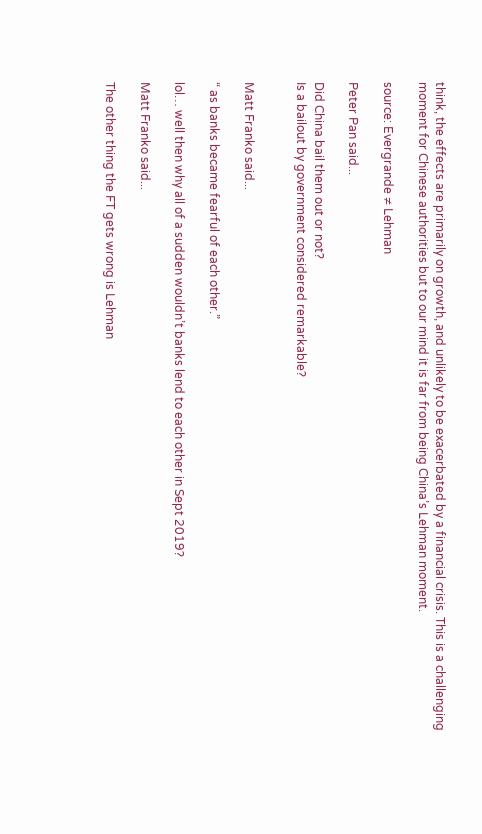think, the effects are primarily on growth, and unlikely to be exacerbated by a financial crisis. This is a challenging moment for Chinese authorities but to our mind it is far from being China’s Lehman moment.

source: Evergrande ≠ Lehman

Peter Pan said...

Did China bail them out or not?
Is a bailout by government considered remarkable?


Matt Franko said...

“ as banks became fearful of each other.”

lol… well then why all of a sudden wouldn’t banks lend to each other in Sept 2019?

Matt Franko said...

The other thing the FT gets wrong is Lehman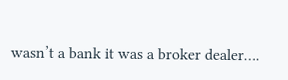wasn’t a bank it was a broker dealer….